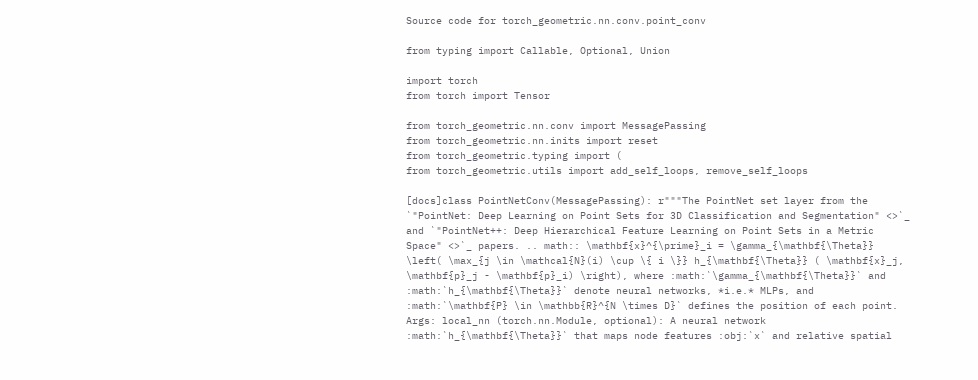Source code for torch_geometric.nn.conv.point_conv

from typing import Callable, Optional, Union

import torch
from torch import Tensor

from torch_geometric.nn.conv import MessagePassing
from torch_geometric.nn.inits import reset
from torch_geometric.typing import (
from torch_geometric.utils import add_self_loops, remove_self_loops

[docs]class PointNetConv(MessagePassing): r"""The PointNet set layer from the `"PointNet: Deep Learning on Point Sets for 3D Classification and Segmentation" <>`_ and `"PointNet++: Deep Hierarchical Feature Learning on Point Sets in a Metric Space" <>`_ papers. .. math:: \mathbf{x}^{\prime}_i = \gamma_{\mathbf{\Theta}} \left( \max_{j \in \mathcal{N}(i) \cup \{ i \}} h_{\mathbf{\Theta}} ( \mathbf{x}_j, \mathbf{p}_j - \mathbf{p}_i) \right), where :math:`\gamma_{\mathbf{\Theta}}` and :math:`h_{\mathbf{\Theta}}` denote neural networks, *i.e.* MLPs, and :math:`\mathbf{P} \in \mathbb{R}^{N \times D}` defines the position of each point. Args: local_nn (torch.nn.Module, optional): A neural network :math:`h_{\mathbf{\Theta}}` that maps node features :obj:`x` and relative spatial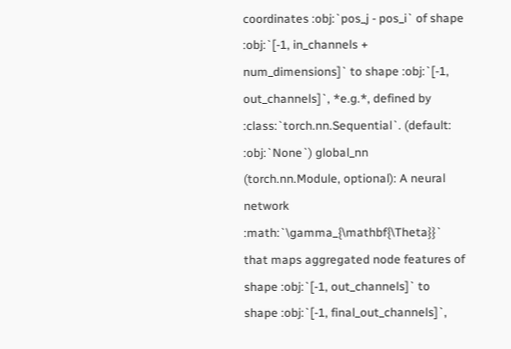coordinates :obj:`pos_j - pos_i` of shape :obj:`[-1, in_channels + num_dimensions]` to shape :obj:`[-1, out_channels]`, *e.g.*, defined by :class:`torch.nn.Sequential`. (default: :obj:`None`) global_nn (torch.nn.Module, optional): A neural network :math:`\gamma_{\mathbf{\Theta}}` that maps aggregated node features of shape :obj:`[-1, out_channels]` to shape :obj:`[-1, final_out_channels]`,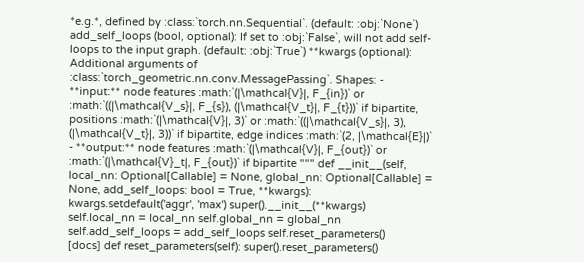*e.g.*, defined by :class:`torch.nn.Sequential`. (default: :obj:`None`) add_self_loops (bool, optional): If set to :obj:`False`, will not add self-loops to the input graph. (default: :obj:`True`) **kwargs (optional): Additional arguments of :class:`torch_geometric.nn.conv.MessagePassing`. Shapes: - **input:** node features :math:`(|\mathcal{V}|, F_{in})` or :math:`((|\mathcal{V_s}|, F_{s}), (|\mathcal{V_t}|, F_{t}))` if bipartite, positions :math:`(|\mathcal{V}|, 3)` or :math:`((|\mathcal{V_s}|, 3), (|\mathcal{V_t}|, 3))` if bipartite, edge indices :math:`(2, |\mathcal{E}|)` - **output:** node features :math:`(|\mathcal{V}|, F_{out})` or :math:`(|\mathcal{V}_t|, F_{out})` if bipartite """ def __init__(self, local_nn: Optional[Callable] = None, global_nn: Optional[Callable] = None, add_self_loops: bool = True, **kwargs): kwargs.setdefault('aggr', 'max') super().__init__(**kwargs) self.local_nn = local_nn self.global_nn = global_nn self.add_self_loops = add_self_loops self.reset_parameters()
[docs] def reset_parameters(self): super().reset_parameters()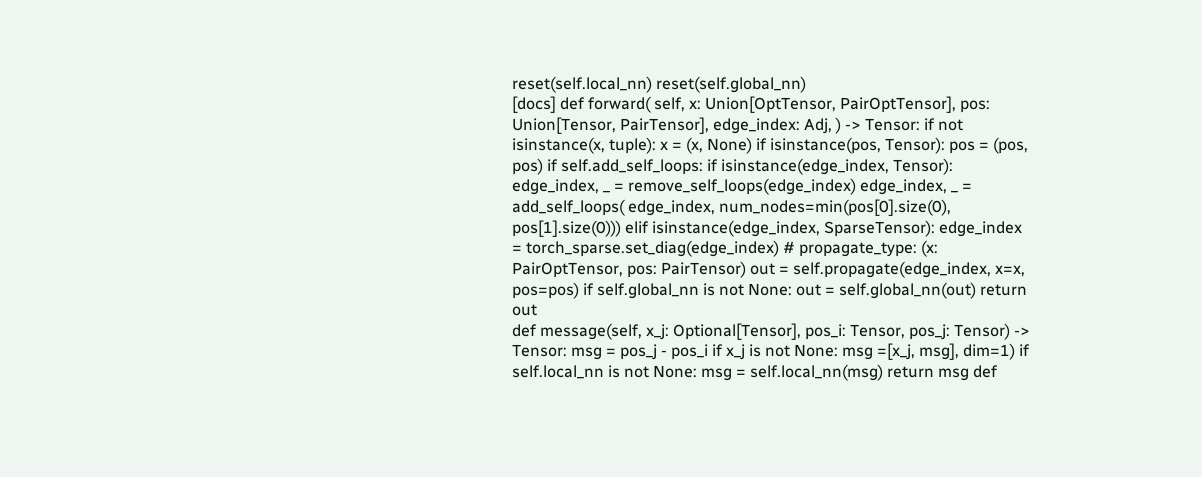reset(self.local_nn) reset(self.global_nn)
[docs] def forward( self, x: Union[OptTensor, PairOptTensor], pos: Union[Tensor, PairTensor], edge_index: Adj, ) -> Tensor: if not isinstance(x, tuple): x = (x, None) if isinstance(pos, Tensor): pos = (pos, pos) if self.add_self_loops: if isinstance(edge_index, Tensor): edge_index, _ = remove_self_loops(edge_index) edge_index, _ = add_self_loops( edge_index, num_nodes=min(pos[0].size(0), pos[1].size(0))) elif isinstance(edge_index, SparseTensor): edge_index = torch_sparse.set_diag(edge_index) # propagate_type: (x: PairOptTensor, pos: PairTensor) out = self.propagate(edge_index, x=x, pos=pos) if self.global_nn is not None: out = self.global_nn(out) return out
def message(self, x_j: Optional[Tensor], pos_i: Tensor, pos_j: Tensor) -> Tensor: msg = pos_j - pos_i if x_j is not None: msg =[x_j, msg], dim=1) if self.local_nn is not None: msg = self.local_nn(msg) return msg def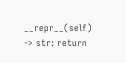__repr__(self) -> str: return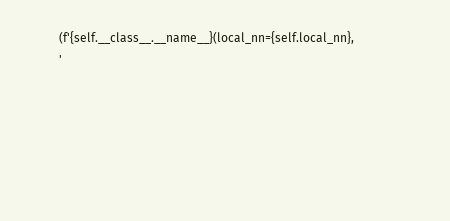(f'{self.__class__.__name__}(local_nn={self.local_nn}, '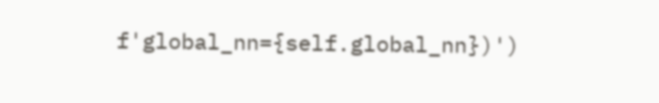f'global_nn={self.global_nn})')